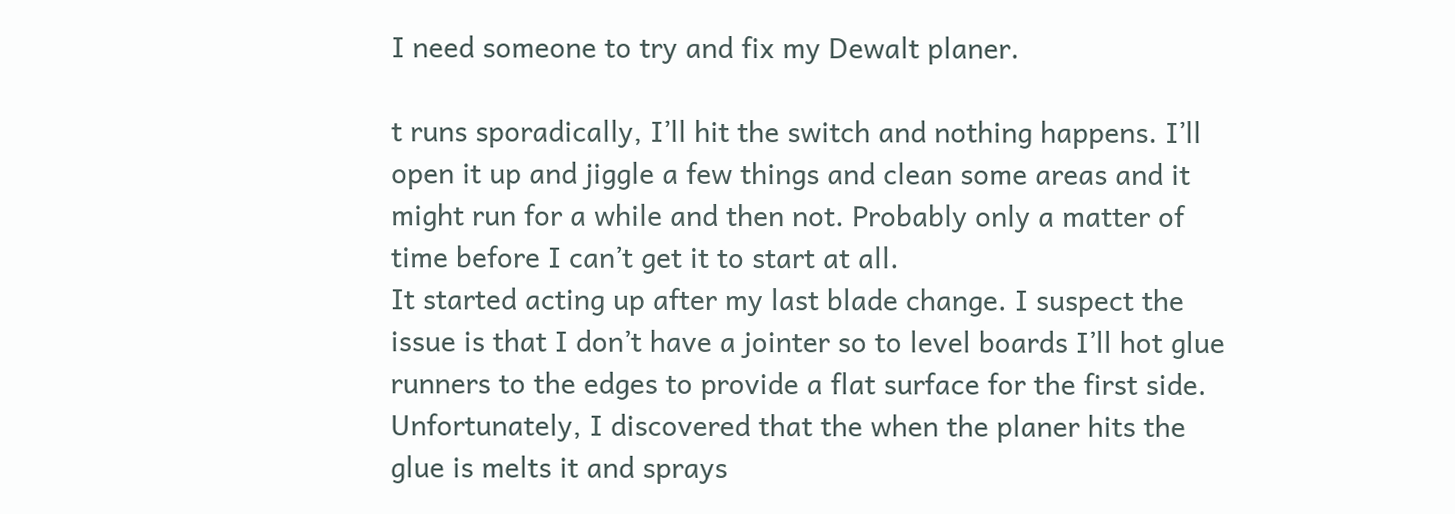I need someone to try and fix my Dewalt planer.

t runs sporadically, I’ll hit the switch and nothing happens. I’ll open it up and jiggle a few things and clean some areas and it might run for a while and then not. Probably only a matter of time before I can’t get it to start at all.
It started acting up after my last blade change. I suspect the issue is that I don’t have a jointer so to level boards I’ll hot glue runners to the edges to provide a flat surface for the first side. Unfortunately, I discovered that the when the planer hits the glue is melts it and sprays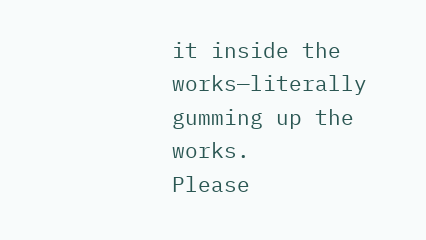it inside the works—literally gumming up the works.
Please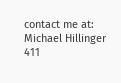contact me at:
Michael Hillinger
411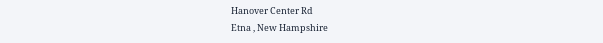Hanover Center Rd
Etna , New Hampshire